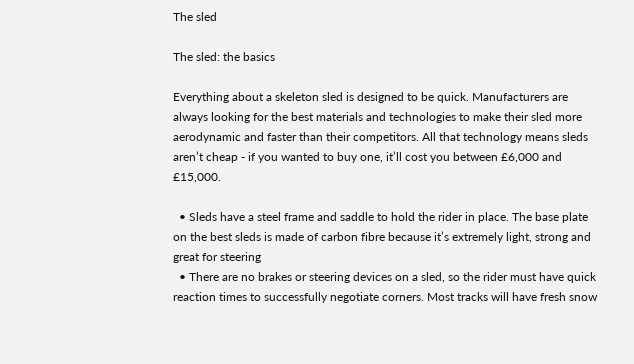The sled

The sled: the basics

Everything about a skeleton sled is designed to be quick. Manufacturers are always looking for the best materials and technologies to make their sled more aerodynamic and faster than their competitors. All that technology means sleds aren’t cheap - if you wanted to buy one, it’ll cost you between £6,000 and £15,000.

  • Sleds have a steel frame and saddle to hold the rider in place. The base plate on the best sleds is made of carbon fibre because it’s extremely light, strong and great for steering
  • There are no brakes or steering devices on a sled, so the rider must have quick reaction times to successfully negotiate corners. Most tracks will have fresh snow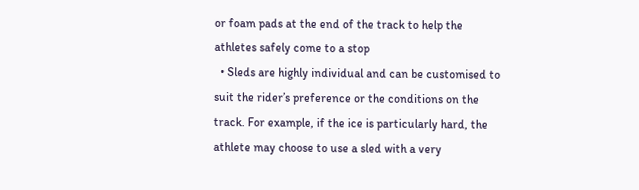or foam pads at the end of the track to help the athletes safely come to a stop
  • Sleds are highly individual and can be customised to suit the rider’s preference or the conditions on the track. For example, if the ice is particularly hard, the athlete may choose to use a sled with a very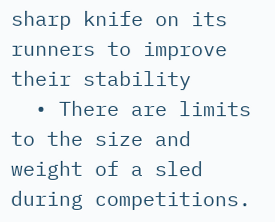sharp knife on its runners to improve their stability
  • There are limits to the size and weight of a sled during competitions.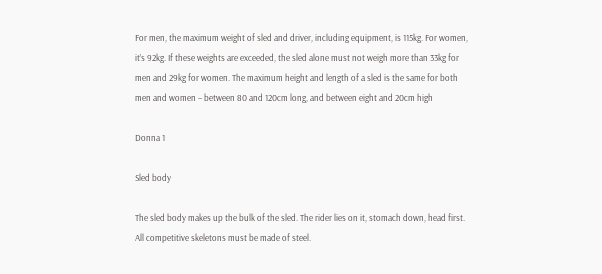For men, the maximum weight of sled and driver, including equipment, is 115kg. For women, it’s 92kg. If these weights are exceeded, the sled alone must not weigh more than 33kg for men and 29kg for women. The maximum height and length of a sled is the same for both men and women – between 80 and 120cm long, and between eight and 20cm high

Donna 1

Sled body

The sled body makes up the bulk of the sled. The rider lies on it, stomach down, head first. All competitive skeletons must be made of steel.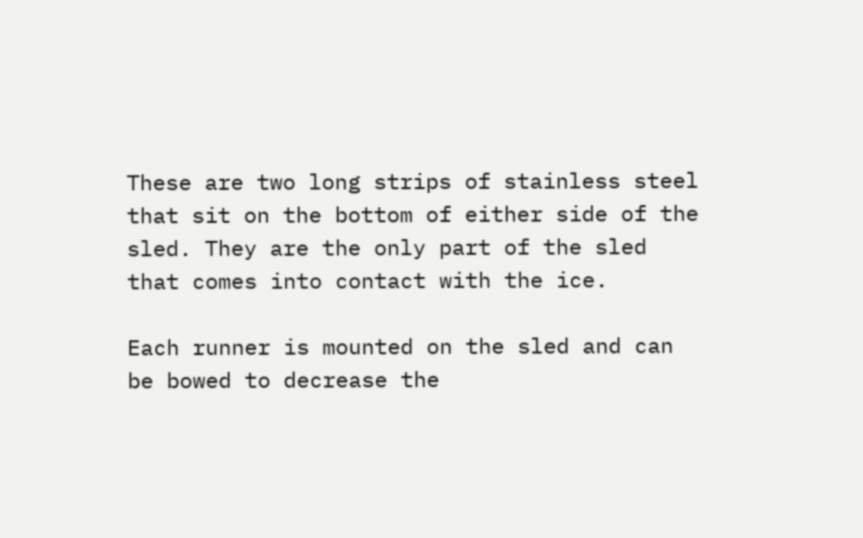These are two long strips of stainless steel that sit on the bottom of either side of the sled. They are the only part of the sled that comes into contact with the ice.

Each runner is mounted on the sled and can be bowed to decrease the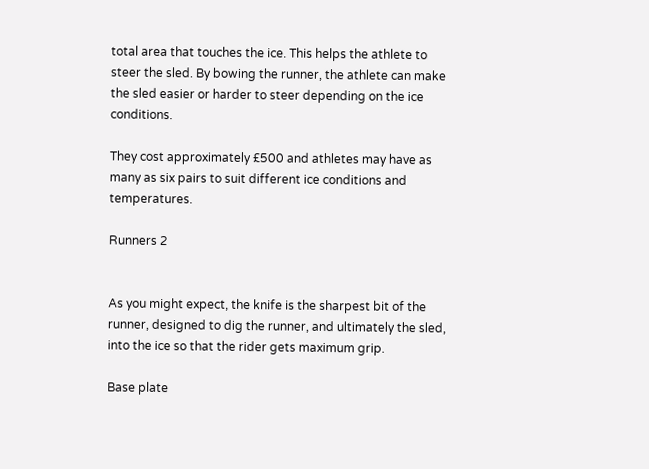total area that touches the ice. This helps the athlete to steer the sled. By bowing the runner, the athlete can make the sled easier or harder to steer depending on the ice conditions.

They cost approximately £500 and athletes may have as many as six pairs to suit different ice conditions and temperatures.

Runners 2


As you might expect, the knife is the sharpest bit of the runner, designed to dig the runner, and ultimately the sled, into the ice so that the rider gets maximum grip.

Base plate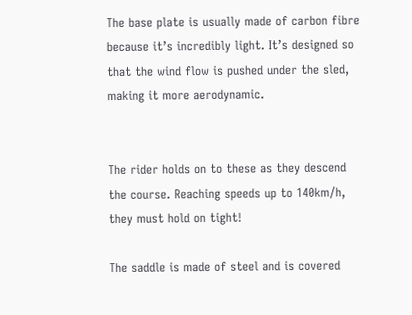The base plate is usually made of carbon fibre because it’s incredibly light. It’s designed so that the wind flow is pushed under the sled, making it more aerodynamic.


The rider holds on to these as they descend the course. Reaching speeds up to 140km/h, they must hold on tight!

The saddle is made of steel and is covered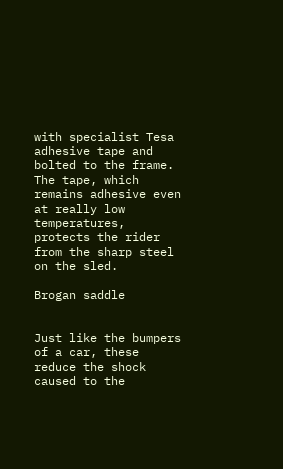with specialist Tesa adhesive tape and bolted to the frame. The tape, which remains adhesive even at really low temperatures, protects the rider from the sharp steel on the sled.

Brogan saddle


Just like the bumpers of a car, these reduce the shock caused to the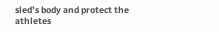sled’s body and protect the athletes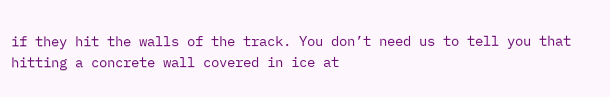if they hit the walls of the track. You don’t need us to tell you that hitting a concrete wall covered in ice at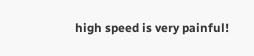high speed is very painful!